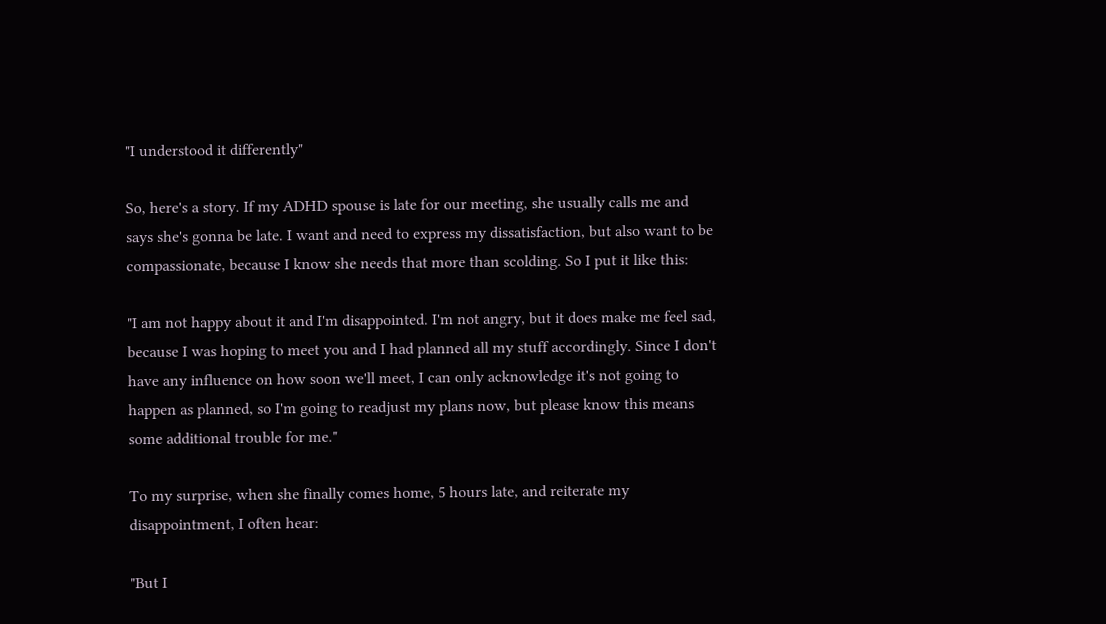"I understood it differently"

So, here's a story. If my ADHD spouse is late for our meeting, she usually calls me and says she's gonna be late. I want and need to express my dissatisfaction, but also want to be compassionate, because I know she needs that more than scolding. So I put it like this:

"I am not happy about it and I'm disappointed. I'm not angry, but it does make me feel sad, because I was hoping to meet you and I had planned all my stuff accordingly. Since I don't have any influence on how soon we'll meet, I can only acknowledge it's not going to happen as planned, so I'm going to readjust my plans now, but please know this means some additional trouble for me."

To my surprise, when she finally comes home, 5 hours late, and reiterate my disappointment, I often hear:

"But I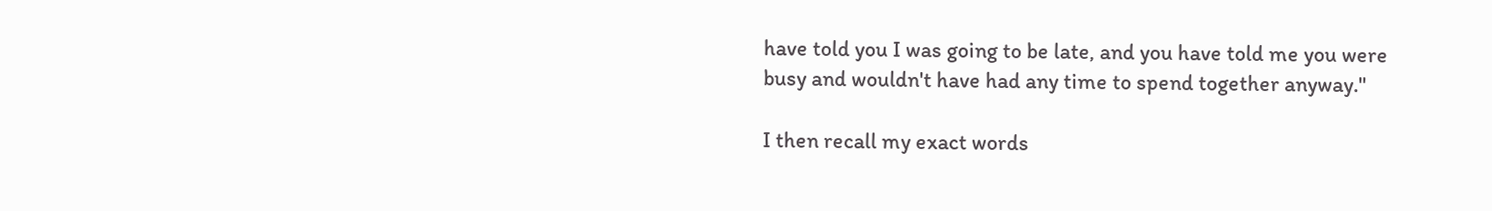have told you I was going to be late, and you have told me you were busy and wouldn't have had any time to spend together anyway."

I then recall my exact words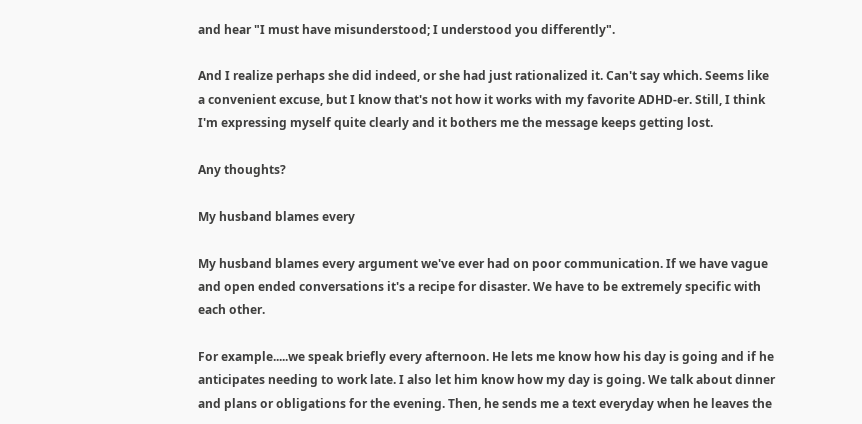and hear "I must have misunderstood; I understood you differently".

And I realize perhaps she did indeed, or she had just rationalized it. Can't say which. Seems like a convenient excuse, but I know that's not how it works with my favorite ADHD-er. Still, I think I'm expressing myself quite clearly and it bothers me the message keeps getting lost.

Any thoughts?

My husband blames every

My husband blames every argument we've ever had on poor communication. If we have vague and open ended conversations it's a recipe for disaster. We have to be extremely specific with each other.

For example.....we speak briefly every afternoon. He lets me know how his day is going and if he anticipates needing to work late. I also let him know how my day is going. We talk about dinner and plans or obligations for the evening. Then, he sends me a text everyday when he leaves the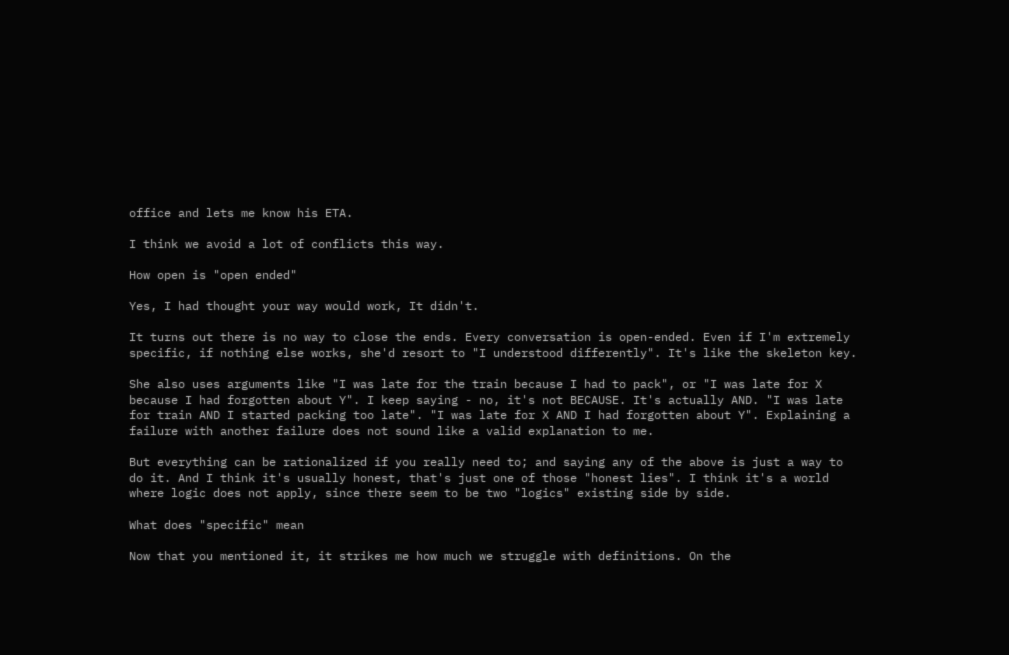office and lets me know his ETA.

I think we avoid a lot of conflicts this way.

How open is "open ended"

Yes, I had thought your way would work, It didn't.

It turns out there is no way to close the ends. Every conversation is open-ended. Even if I'm extremely specific, if nothing else works, she'd resort to "I understood differently". It's like the skeleton key.

She also uses arguments like "I was late for the train because I had to pack", or "I was late for X because I had forgotten about Y". I keep saying - no, it's not BECAUSE. It's actually AND. "I was late for train AND I started packing too late". "I was late for X AND I had forgotten about Y". Explaining a failure with another failure does not sound like a valid explanation to me.

But everything can be rationalized if you really need to; and saying any of the above is just a way to do it. And I think it's usually honest, that's just one of those "honest lies". I think it's a world where logic does not apply, since there seem to be two "logics" existing side by side.

What does "specific" mean

Now that you mentioned it, it strikes me how much we struggle with definitions. On the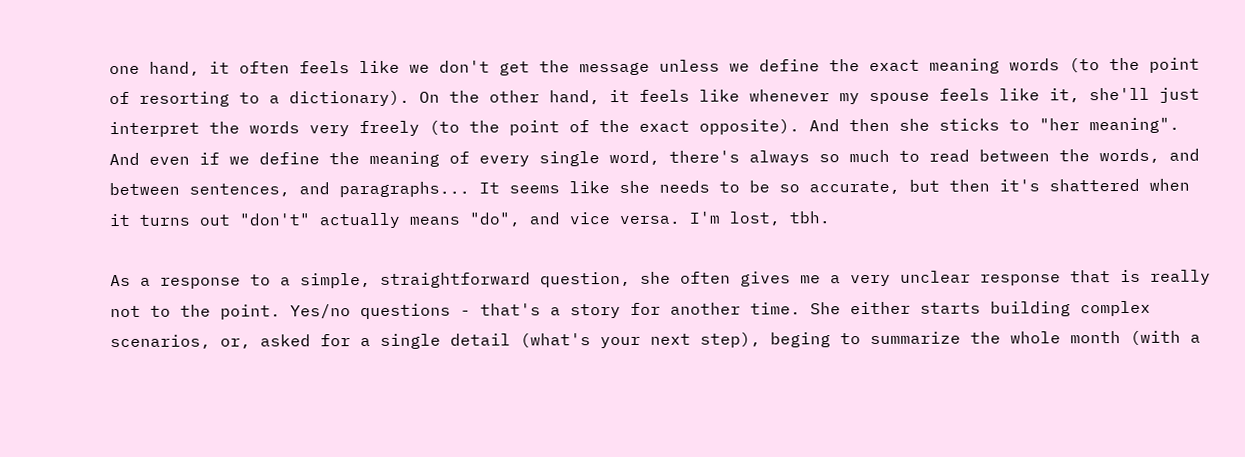one hand, it often feels like we don't get the message unless we define the exact meaning words (to the point of resorting to a dictionary). On the other hand, it feels like whenever my spouse feels like it, she'll just interpret the words very freely (to the point of the exact opposite). And then she sticks to "her meaning". And even if we define the meaning of every single word, there's always so much to read between the words, and between sentences, and paragraphs... It seems like she needs to be so accurate, but then it's shattered when it turns out "don't" actually means "do", and vice versa. I'm lost, tbh.

As a response to a simple, straightforward question, she often gives me a very unclear response that is really not to the point. Yes/no questions - that's a story for another time. She either starts building complex scenarios, or, asked for a single detail (what's your next step), beging to summarize the whole month (with a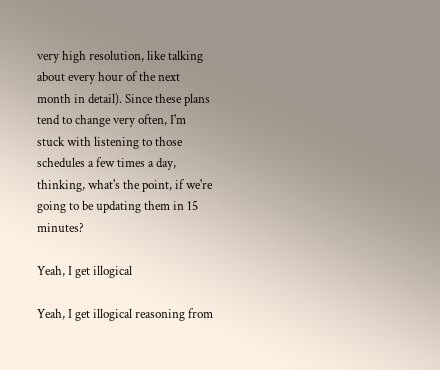very high resolution, like talking about every hour of the next month in detail). Since these plans tend to change very often, I'm stuck with listening to those schedules a few times a day, thinking, what's the point, if we're going to be updating them in 15 minutes?

Yeah, I get illogical

Yeah, I get illogical reasoning from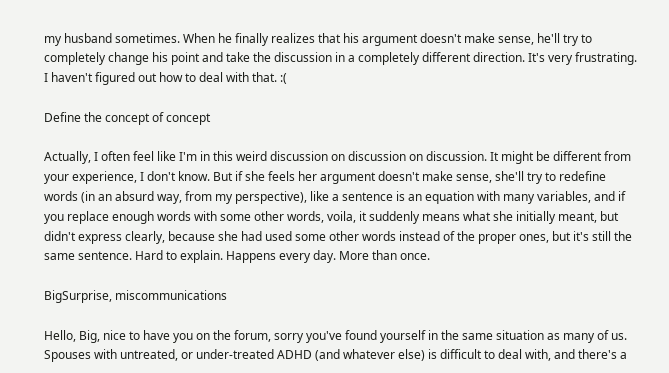my husband sometimes. When he finally realizes that his argument doesn't make sense, he'll try to completely change his point and take the discussion in a completely different direction. It's very frustrating. I haven't figured out how to deal with that. :(

Define the concept of concept

Actually, I often feel like I'm in this weird discussion on discussion on discussion. It might be different from your experience, I don't know. But if she feels her argument doesn't make sense, she'll try to redefine words (in an absurd way, from my perspective), like a sentence is an equation with many variables, and if you replace enough words with some other words, voila, it suddenly means what she initially meant, but didn't express clearly, because she had used some other words instead of the proper ones, but it's still the same sentence. Hard to explain. Happens every day. More than once.

BigSurprise, miscommunications

Hello, Big, nice to have you on the forum, sorry you've found yourself in the same situation as many of us. Spouses with untreated, or under-treated ADHD (and whatever else) is difficult to deal with, and there's a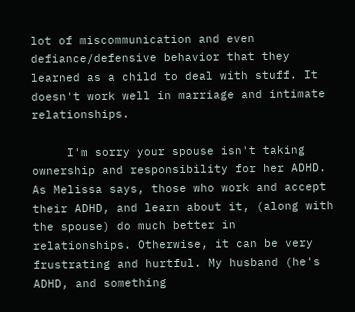lot of miscommunication and even defiance/defensive behavior that they learned as a child to deal with stuff. It doesn't work well in marriage and intimate relationships.

     I'm sorry your spouse isn't taking ownership and responsibility for her ADHD. As Melissa says, those who work and accept their ADHD, and learn about it, (along with the spouse) do much better in relationships. Otherwise, it can be very frustrating and hurtful. My husband (he's ADHD, and something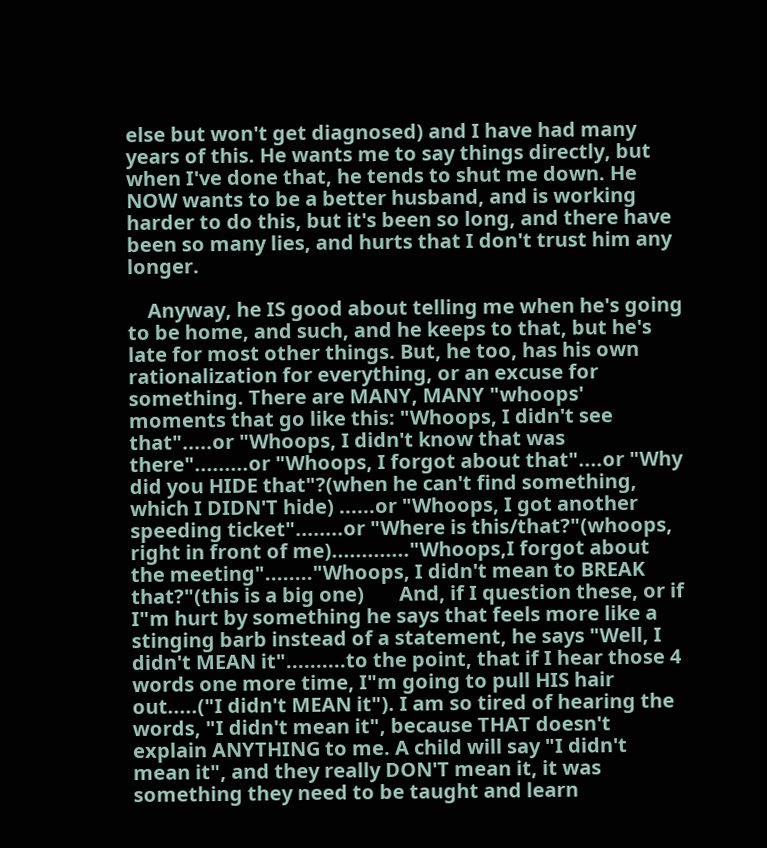else but won't get diagnosed) and I have had many years of this. He wants me to say things directly, but when I've done that, he tends to shut me down. He NOW wants to be a better husband, and is working harder to do this, but it's been so long, and there have been so many lies, and hurts that I don't trust him any longer.

    Anyway, he IS good about telling me when he's going to be home, and such, and he keeps to that, but he's late for most other things. But, he too, has his own rationalization for everything, or an excuse for something. There are MANY, MANY "whoops' moments that go like this: "Whoops, I didn't see that".....or "Whoops, I didn't know that was there".........or "Whoops, I forgot about that"....or "Why did you HIDE that"?(when he can't find something, which I DIDN'T hide) ......or "Whoops, I got another speeding ticket"........or "Where is this/that?"(whoops, right in front of me)............."Whoops,I forgot about the meeting"........"Whoops, I didn't mean to BREAK that?"(this is a big one)       And, if I question these, or if I"m hurt by something he says that feels more like a stinging barb instead of a statement, he says "Well, I didn't MEAN it"..........to the point, that if I hear those 4 words one more time, I"m going to pull HIS hair out.....("I didn't MEAN it"). I am so tired of hearing the words, "I didn't mean it", because THAT doesn't explain ANYTHING to me. A child will say "I didn't mean it", and they really DON'T mean it, it was something they need to be taught and learn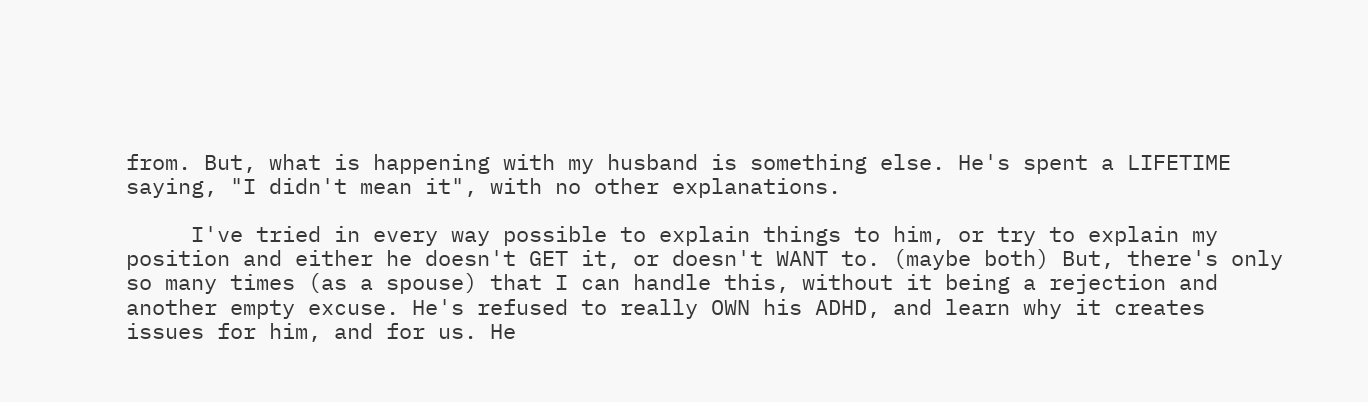from. But, what is happening with my husband is something else. He's spent a LIFETIME saying, "I didn't mean it", with no other explanations.

     I've tried in every way possible to explain things to him, or try to explain my position and either he doesn't GET it, or doesn't WANT to. (maybe both) But, there's only so many times (as a spouse) that I can handle this, without it being a rejection and another empty excuse. He's refused to really OWN his ADHD, and learn why it creates issues for him, and for us. He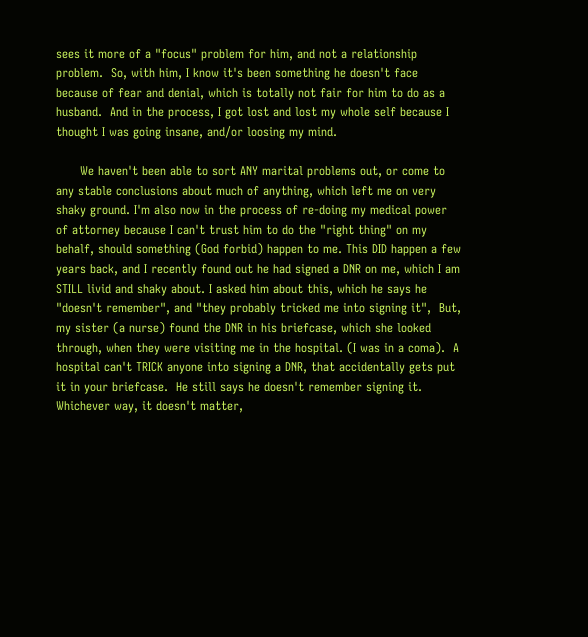sees it more of a "focus" problem for him, and not a relationship problem.  So, with him, I know it's been something he doesn't face because of fear and denial, which is totally not fair for him to do as a husband.  And in the process, I got lost and lost my whole self because I thought I was going insane, and/or loosing my mind.

      We haven't been able to sort ANY marital problems out, or come to any stable conclusions about much of anything, which left me on very shaky ground. I'm also now in the process of re-doing my medical power of attorney because I can't trust him to do the "right thing" on my behalf, should something (God forbid) happen to me. This DID happen a few years back, and I recently found out he had signed a DNR on me, which I am STILL livid and shaky about. I asked him about this, which he says he "doesn't remember", and "they probably tricked me into signing it",  But, my sister (a nurse) found the DNR in his briefcase, which she looked through, when they were visiting me in the hospital. (I was in a coma).  A hospital can't TRICK anyone into signing a DNR, that accidentally gets put it in your briefcase.  He still says he doesn't remember signing it. Whichever way, it doesn't matter,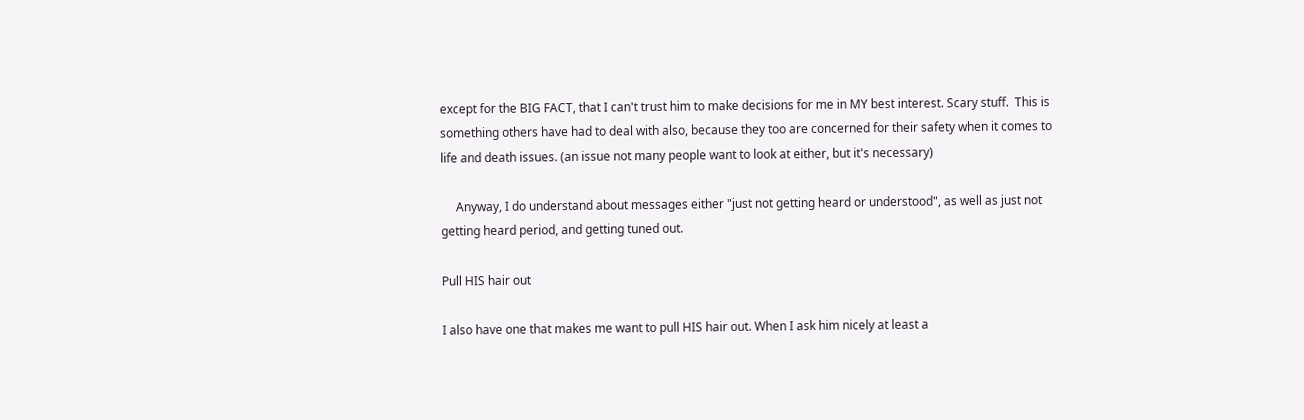except for the BIG FACT, that I can't trust him to make decisions for me in MY best interest. Scary stuff.  This is something others have had to deal with also, because they too are concerned for their safety when it comes to life and death issues. (an issue not many people want to look at either, but it's necessary)

     Anyway, I do understand about messages either "just not getting heard or understood", as well as just not getting heard period, and getting tuned out.

Pull HIS hair out

I also have one that makes me want to pull HIS hair out. When I ask him nicely at least a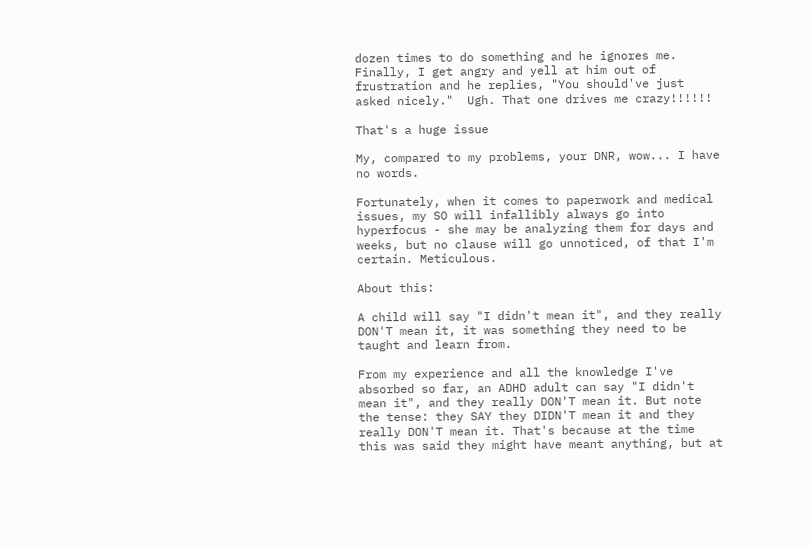dozen times to do something and he ignores me. Finally, I get angry and yell at him out of frustration and he replies, "You should've just asked nicely."  Ugh. That one drives me crazy!!!!!!

That's a huge issue

My, compared to my problems, your DNR, wow... I have no words.

Fortunately, when it comes to paperwork and medical issues, my SO will infallibly always go into hyperfocus - she may be analyzing them for days and weeks, but no clause will go unnoticed, of that I'm certain. Meticulous.

About this:

A child will say "I didn't mean it", and they really DON'T mean it, it was something they need to be taught and learn from.

From my experience and all the knowledge I've absorbed so far, an ADHD adult can say "I didn't mean it", and they really DON'T mean it. But note the tense: they SAY they DIDN'T mean it and they really DON'T mean it. That's because at the time this was said they might have meant anything, but at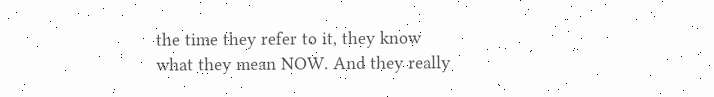the time they refer to it, they know what they mean NOW. And they really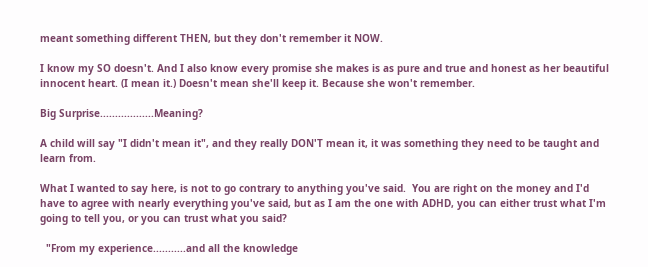meant something different THEN, but they don't remember it NOW.

I know my SO doesn't. And I also know every promise she makes is as pure and true and honest as her beautiful innocent heart. (I mean it.) Doesn't mean she'll keep it. Because she won't remember.

Big Surprise..................Meaning?

A child will say "I didn't mean it", and they really DON'T mean it, it was something they need to be taught and learn from.

What I wanted to say here, is not to go contrary to anything you've said.  You are right on the money and I'd have to agree with nearly everything you've said, but as I am the one with ADHD, you can either trust what I'm going to tell you, or you can trust what you said?

  "From my experience...........and all the knowledge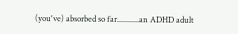(you've) absorbed so far...........an ADHD adult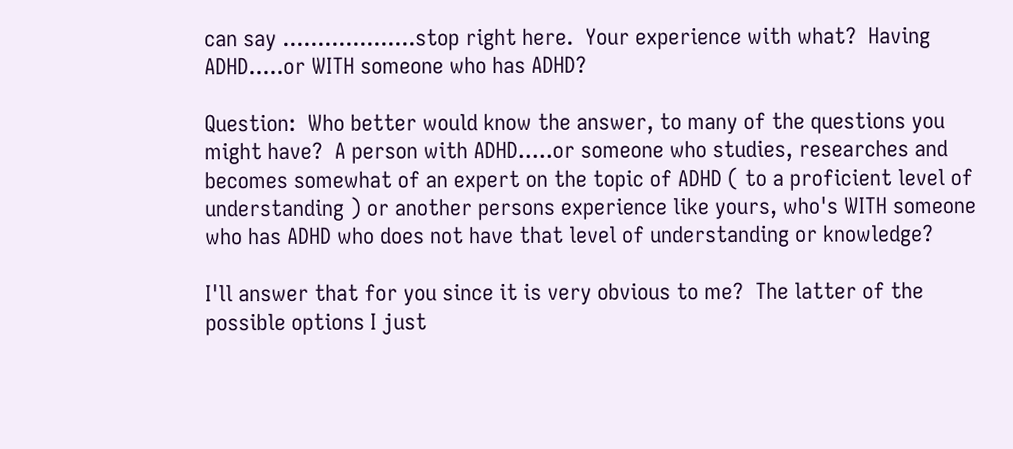can say ...................stop right here.  Your experience with what?  Having ADHD.....or WITH someone who has ADHD?

Question:  Who better would know the answer, to many of the questions you might have?  A person with ADHD.....or someone who studies, researches and becomes somewhat of an expert on the topic of ADHD ( to a proficient level of understanding ) or another persons experience like yours, who's WITH someone who has ADHD who does not have that level of understanding or knowledge?

I'll answer that for you since it is very obvious to me?  The latter of the possible options I just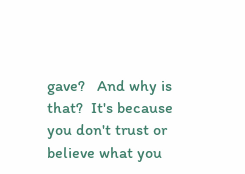gave?   And why is that?  It's because you don't trust or believe what you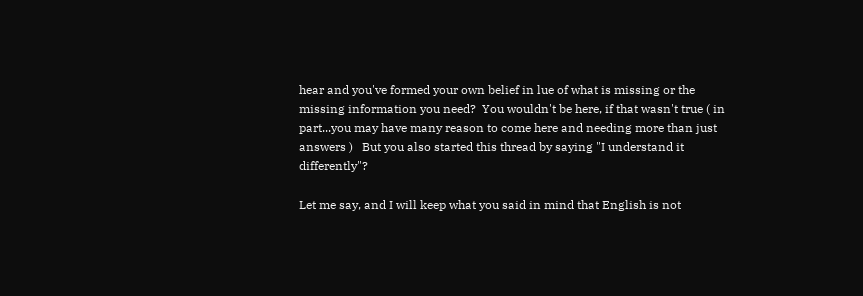hear and you've formed your own belief in lue of what is missing or the missing information you need?  You wouldn't be here, if that wasn't true ( in part...you may have many reason to come here and needing more than just answers )   But you also started this thread by saying "I understand it differently"?

Let me say, and I will keep what you said in mind that English is not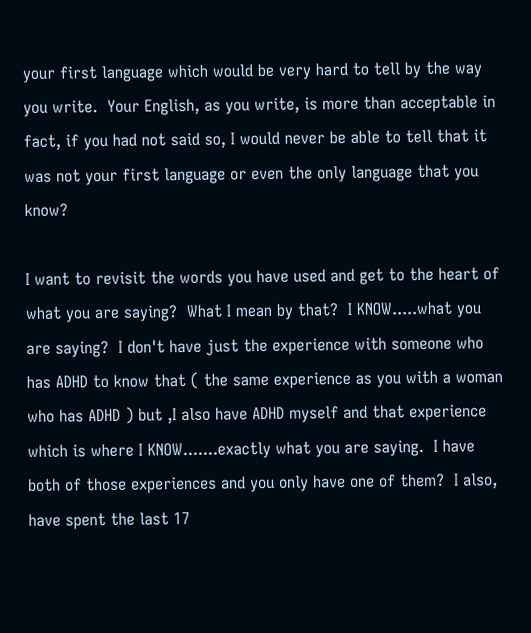your first language which would be very hard to tell by the way you write.  Your English, as you write, is more than acceptable in fact, if you had not said so, I would never be able to tell that it was not your first language or even the only language that you know?

I want to revisit the words you have used and get to the heart of what you are saying?  What I mean by that?  I KNOW.....what you are saying?  I don't have just the experience with someone who has ADHD to know that ( the same experience as you with a woman who has ADHD ) but ,I also have ADHD myself and that experience which is where I KNOW.......exactly what you are saying.  I have both of those experiences and you only have one of them?  I also, have spent the last 17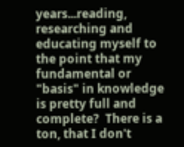years...reading, researching and educating myself to the point that my fundamental or "basis" in knowledge is pretty full and complete?  There is a ton, that I don't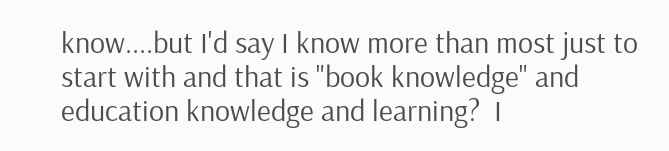know....but I'd say I know more than most just to start with and that is "book knowledge" and education knowledge and learning?  I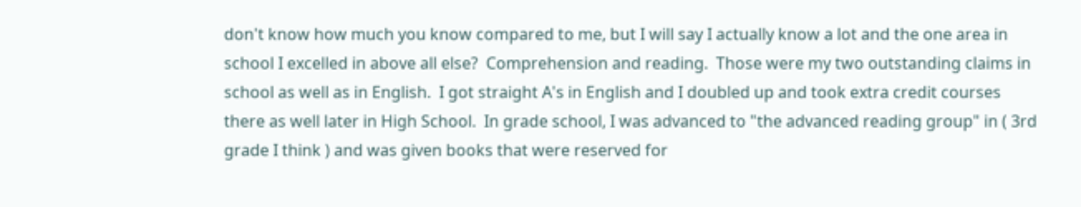don't know how much you know compared to me, but I will say I actually know a lot and the one area in school I excelled in above all else?  Comprehension and reading.  Those were my two outstanding claims in school as well as in English.  I got straight A's in English and I doubled up and took extra credit courses there as well later in High School.  In grade school, I was advanced to "the advanced reading group" in ( 3rd grade I think ) and was given books that were reserved for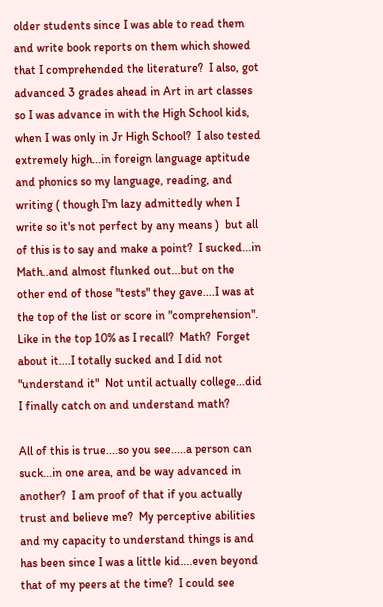older students since I was able to read them and write book reports on them which showed that I comprehended the literature?  I also, got advanced 3 grades ahead in Art in art classes so I was advance in with the High School kids, when I was only in Jr High School?  I also tested extremely high...in foreign language aptitude and phonics so my language, reading, and writing ( though I'm lazy admittedly when I write so it's not perfect by any means )  but all of this is to say and make a point?  I sucked...in Math..and almost flunked out...but on the other end of those "tests" they gave....I was at the top of the list or score in "comprehension".  Like in the top 10% as I recall?  Math?  Forget about it....I totally sucked and I did not "understand it"  Not until actually college...did I finally catch on and understand math?

All of this is true....so you see.....a person can suck...in one area, and be way advanced in another?  I am proof of that if you actually trust and believe me?  My perceptive abilities and my capacity to understand things is and has been since I was a little kid....even beyond that of my peers at the time?  I could see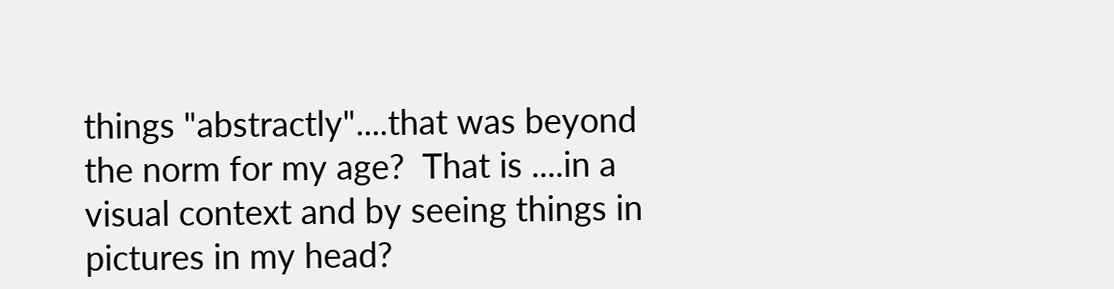things "abstractly"....that was beyond the norm for my age?  That is ....in a visual context and by seeing things in pictures in my head?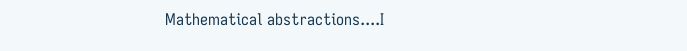Mathematical abstractions....I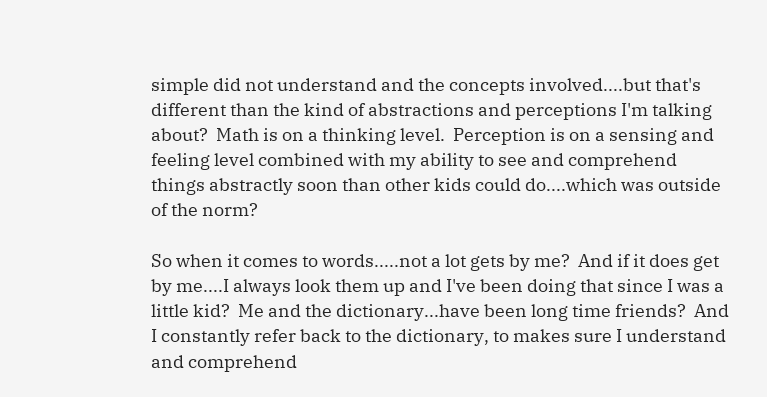simple did not understand and the concepts involved....but that's different than the kind of abstractions and perceptions I'm talking about?  Math is on a thinking level.  Perception is on a sensing and feeling level combined with my ability to see and comprehend things abstractly soon than other kids could do....which was outside of the norm?

So when it comes to words.....not a lot gets by me?  And if it does get by me....I always look them up and I've been doing that since I was a little kid?  Me and the dictionary...have been long time friends?  And I constantly refer back to the dictionary, to makes sure I understand and comprehend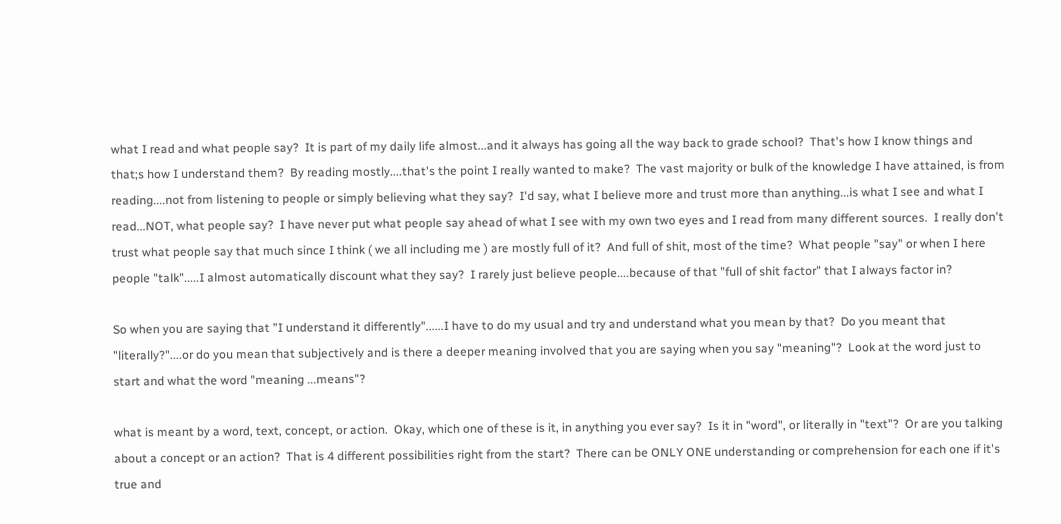what I read and what people say?  It is part of my daily life almost...and it always has going all the way back to grade school?  That's how I know things and that;s how I understand them?  By reading mostly....that's the point I really wanted to make?  The vast majority or bulk of the knowledge I have attained, is from reading....not from listening to people or simply believing what they say?  I'd say, what I believe more and trust more than anything...is what I see and what I read...NOT, what people say?  I have never put what people say ahead of what I see with my own two eyes and I read from many different sources.  I really don't trust what people say that much since I think ( we all including me ) are mostly full of it?  And full of shit, most of the time?  What people "say" or when I here people "talk".....I almost automatically discount what they say?  I rarely just believe people....because of that "full of shit factor" that I always factor in?

So when you are saying that "I understand it differently"......I have to do my usual and try and understand what you mean by that?  Do you meant that "literally?"....or do you mean that subjectively and is there a deeper meaning involved that you are saying when you say "meaning"?  Look at the word just to start and what the word "meaning ...means"?

what is meant by a word, text, concept, or action.  Okay, which one of these is it, in anything you ever say?  Is it in "word", or literally in "text"?  Or are you talking about a concept or an action?  That is 4 different possibilities right from the start?  There can be ONLY ONE understanding or comprehension for each one if it's true and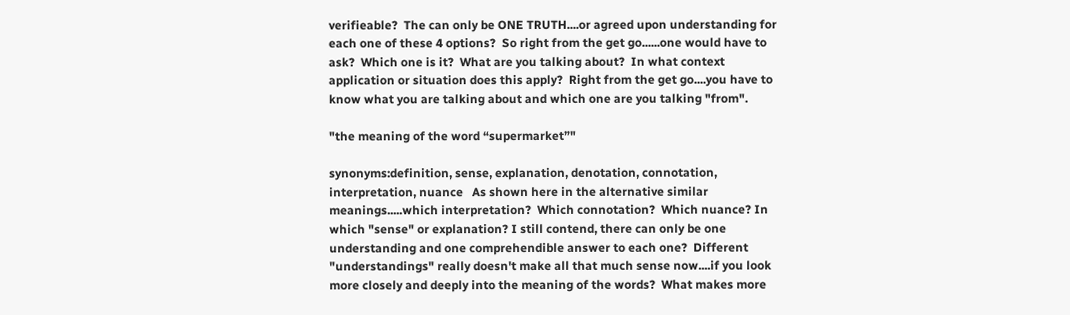verifieable?  The can only be ONE TRUTH....or agreed upon understanding for each one of these 4 options?  So right from the get go......one would have to ask?  Which one is it?  What are you talking about?  In what context application or situation does this apply?  Right from the get go....you have to know what you are talking about and which one are you talking "from".

"the meaning of the word “supermarket”"

synonyms:definition, sense, explanation, denotation, connotation, interpretation, nuance   As shown here in the alternative similar meanings.....which interpretation?  Which connotation?  Which nuance? In which "sense" or explanation? I still contend, there can only be one understanding and one comprehendible answer to each one?  Different "understandings" really doesn't make all that much sense now....if you look more closely and deeply into the meaning of the words?  What makes more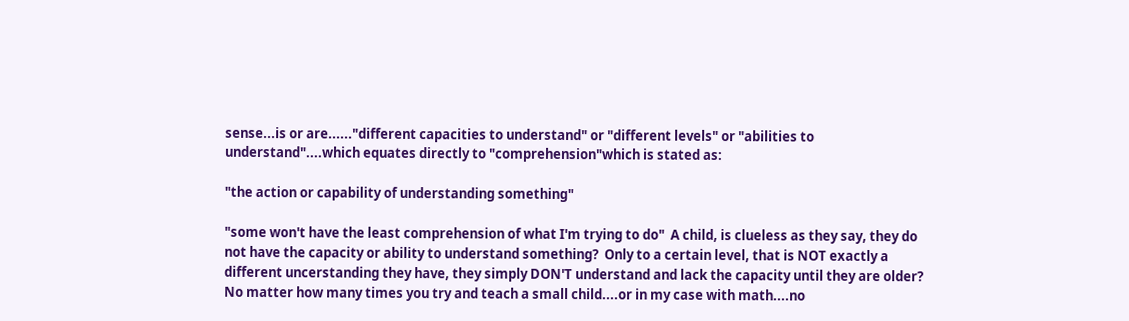sense...is or are......"different capacities to understand" or "different levels" or "abilities to understand"....which equates directly to "comprehension"which is stated as:

"the action or capability of understanding something"

"some won't have the least comprehension of what I'm trying to do"  A child, is clueless as they say, they do not have the capacity or ability to understand something?  Only to a certain level, that is NOT exactly a different uncerstanding they have, they simply DON'T understand and lack the capacity until they are older?  No matter how many times you try and teach a small child....or in my case with math....no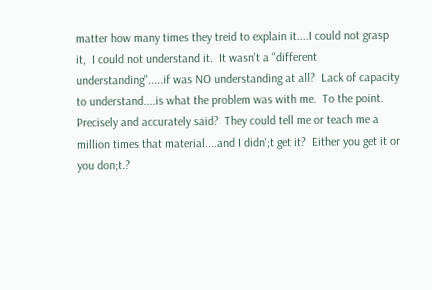matter how many times they treid to explain it....I could not grasp it,  I could not understand it.  It wasn't a "different understanding".....if was NO understanding at all?  Lack of capacity to understand....is what the problem was with me.  To the point.  Precisely and accurately said?  They could tell me or teach me a million times that material....and I didn';t get it?  Either you get it or you don;t.?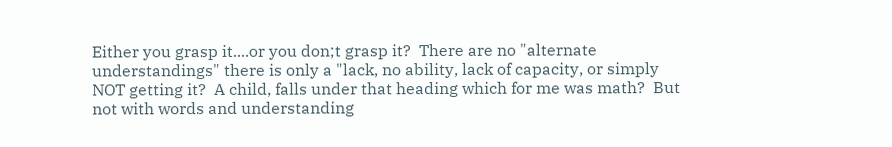Either you grasp it....or you don;t grasp it?  There are no "alternate understandings" there is only a "lack, no ability, lack of capacity, or simply NOT getting it?  A child, falls under that heading which for me was math?  But not with words and understanding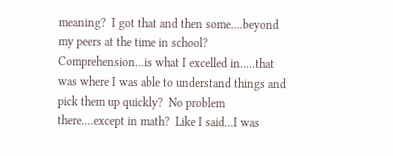meaning?  I got that and then some....beyond my peers at the time in school?  Comprehension...is what I excelled in.....that was where I was able to understand things and pick them up quickly?  No problem there....except in math?  Like I said...I was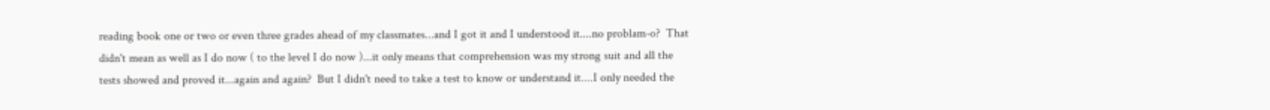reading book one or two or even three grades ahead of my classmates...and I got it and I understood it....no problam-o?  That didn't mean as well as I do now ( to the level I do now )...it only means that comprehension was my strong suit and all the tests showed and proved it...again and again?  But I didn't need to take a test to know or understand it....I only needed the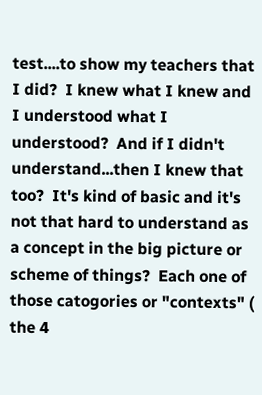test....to show my teachers that I did?  I knew what I knew and I understood what I understood?  And if I didn't understand...then I knew that too?  It's kind of basic and it's not that hard to understand as a concept in the big picture or scheme of things?  Each one of those catogories or "contexts" ( the 4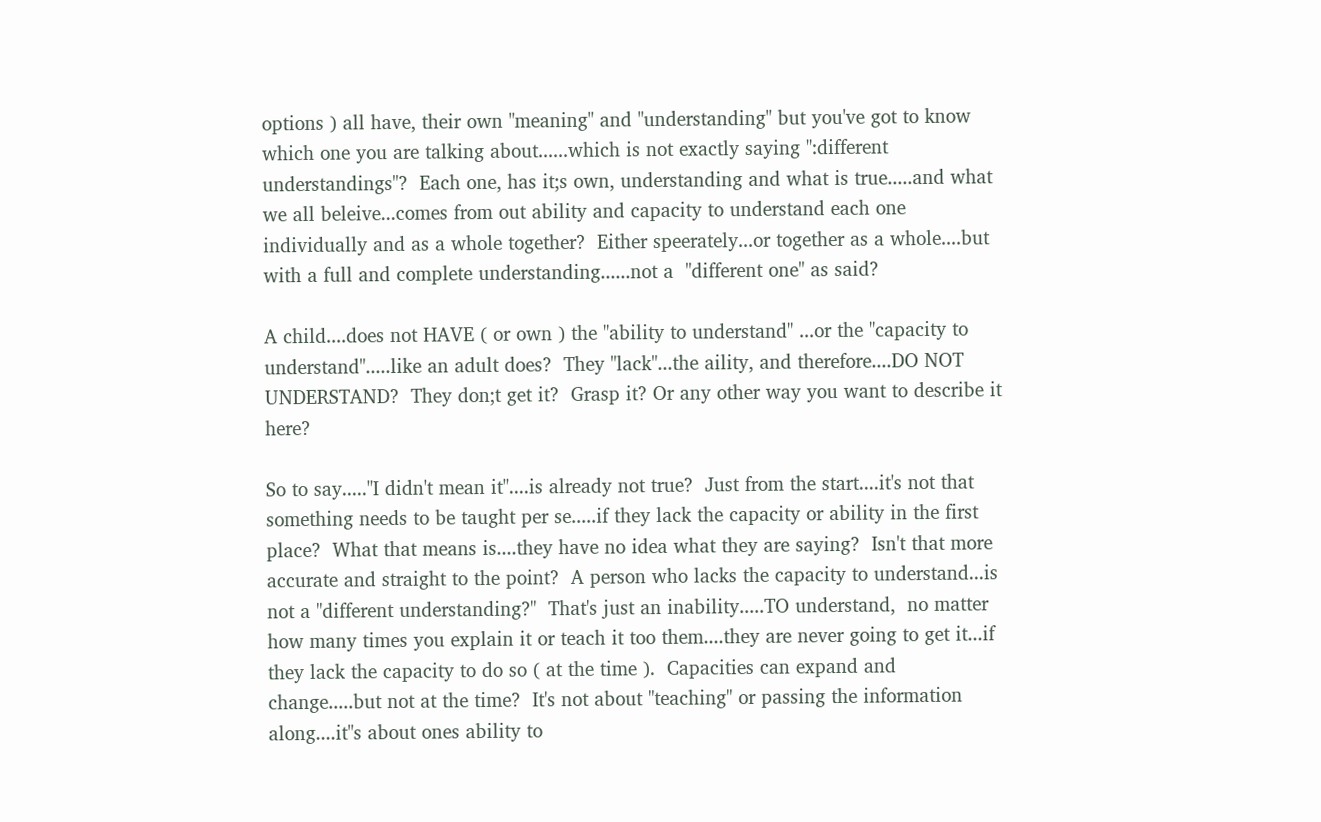options ) all have, their own "meaning" and "understanding" but you've got to know which one you are talking about......which is not exactly saying ":different understandings"?  Each one, has it;s own, understanding and what is true.....and what we all beleive...comes from out ability and capacity to understand each one individually and as a whole together?  Either speerately...or together as a whole....but with a full and complete understanding......not a  "different one" as said?

A child....does not HAVE ( or own ) the "ability to understand" ...or the "capacity to understand".....like an adult does?  They "lack"...the aility, and therefore....DO NOT UNDERSTAND?  They don;t get it?  Grasp it? Or any other way you want to describe it here?

So to say....."I didn't mean it"....is already not true?  Just from the start....it's not that something needs to be taught per se.....if they lack the capacity or ability in the first place?  What that means is....they have no idea what they are saying?  Isn't that more accurate and straight to the point?  A person who lacks the capacity to understand...is not a "different understanding?"  That's just an inability.....TO understand,  no matter how many times you explain it or teach it too them....they are never going to get it...if they lack the capacity to do so ( at the time ).  Capacities can expand and change.....but not at the time?  It's not about "teaching" or passing the information along....it"s about ones ability to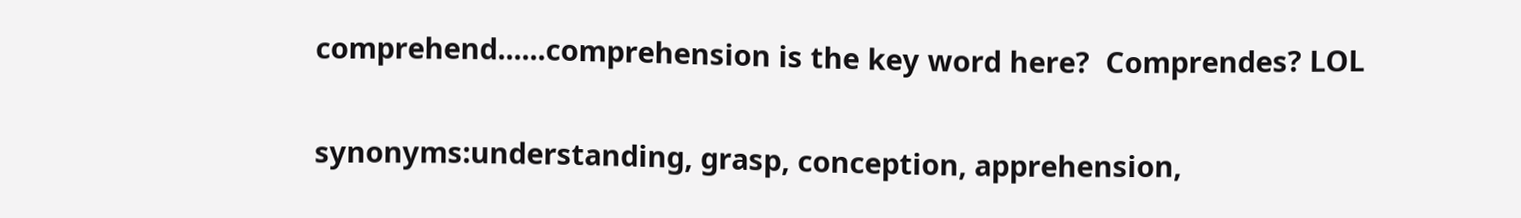comprehend......comprehension is the key word here?  Comprendes? LOL

synonyms:understanding, grasp, conception, apprehension,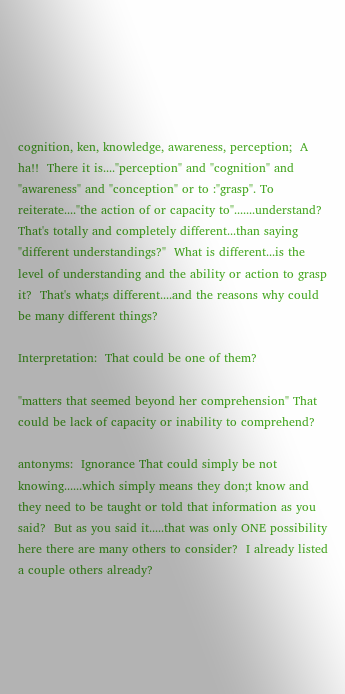cognition, ken, knowledge, awareness, perception;  A ha!!  There it is...."perception" and "cognition" and "awareness" and "conception" or to :"grasp". To reiterate...."the action of or capacity to".......understand?  That's totally and completely different...than saying "different understandings?"  What is different...is the level of understanding and the ability or action to grasp it?  That's what;s different....and the reasons why could be many different things?

Interpretation:  That could be one of them?

"matters that seemed beyond her comprehension" That could be lack of capacity or inability to comprehend?

antonyms:  Ignorance That could simply be not knowing......which simply means they don;t know and they need to be taught or told that information as you said?  But as you said it.....that was only ONE possibility here there are many others to consider?  I already listed a couple others already?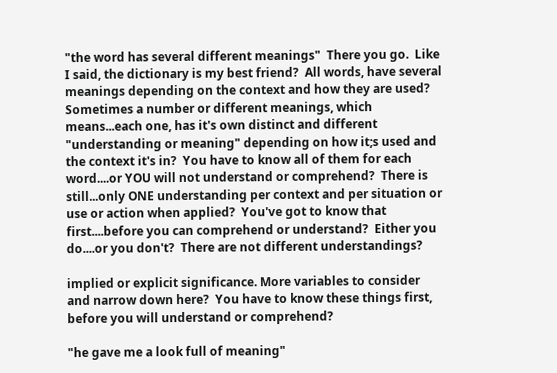"the word has several different meanings"  There you go.  Like I said, the dictionary is my best friend?  All words, have several meanings depending on the context and how they are used?  Sometimes a number or different meanings, which means...each one, has it's own distinct and different "understanding or meaning" depending on how it;s used and the context it's in?  You have to know all of them for each word....or YOU will not understand or comprehend?  There is still...only ONE understanding per context and per situation or use or action when applied?  You've got to know that first....before you can comprehend or understand?  Either you do....or you don't?  There are not different understandings?

implied or explicit significance. More variables to consider and narrow down here?  You have to know these things first, before you will understand or comprehend?

"he gave me a look full of meaning"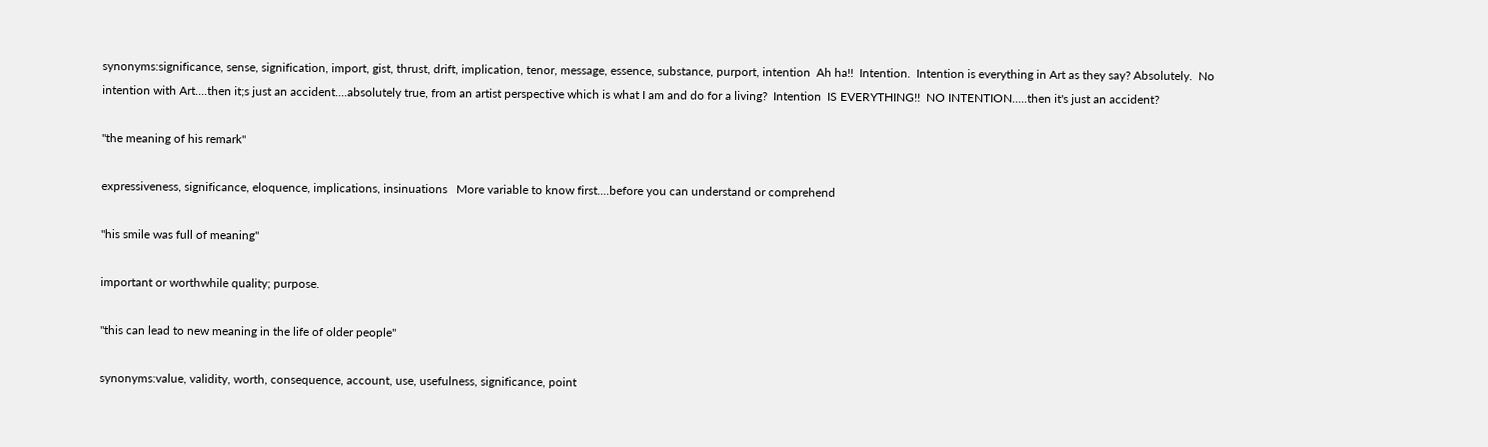synonyms:significance, sense, signification, import, gist, thrust, drift, implication, tenor, message, essence, substance, purport, intention  Ah ha!!  Intention.  Intention is everything in Art as they say? Absolutely.  No intention with Art....then it;s just an accident....absolutely true, from an artist perspective which is what I am and do for a living?  Intention  IS EVERYTHING!!  NO INTENTION.....then it's just an accident?

"the meaning of his remark"

expressiveness, significance, eloquence, implications, insinuations   More variable to know first....before you can understand or comprehend

"his smile was full of meaning"

important or worthwhile quality; purpose.

"this can lead to new meaning in the life of older people"

synonyms:value, validity, worth, consequence, account, use, usefulness, significance, point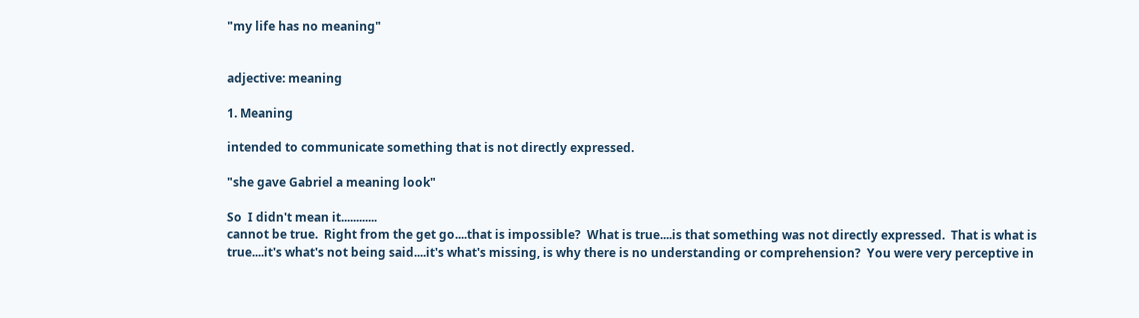"my life has no meaning"


adjective: meaning

1. Meaning

intended to communicate something that is not directly expressed.

"she gave Gabriel a meaning look"

So  I didn't mean it............
cannot be true.  Right from the get go....that is impossible?  What is true....is that something was not directly expressed.  That is what is true....it's what's not being said....it's what's missing, is why there is no understanding or comprehension?  You were very perceptive in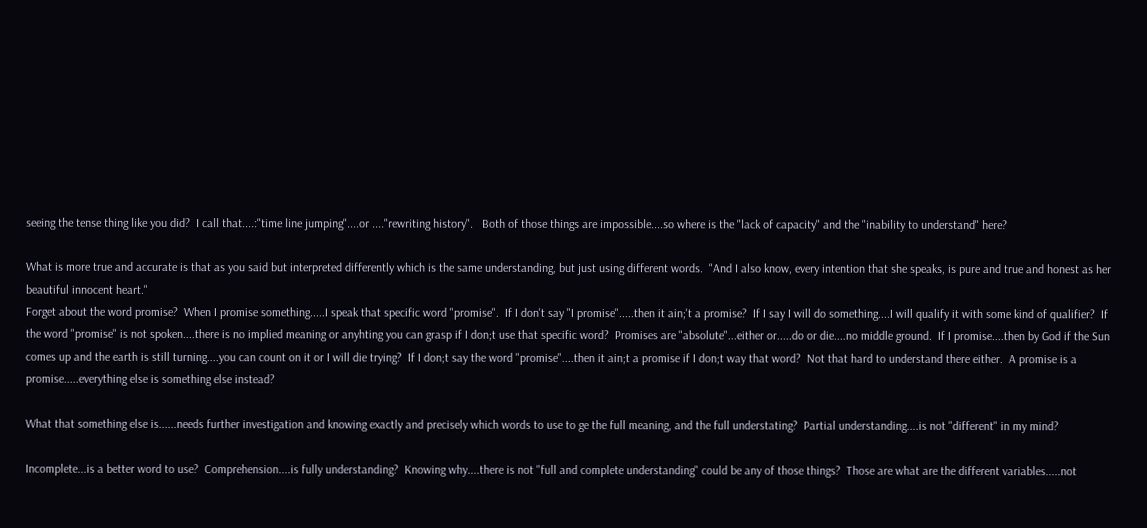seeing the tense thing like you did?  I call that....:"time line jumping"....or ...."rewriting history".   Both of those things are impossible....so where is the "lack of capacity" and the "inability to understand" here?

What is more true and accurate is that as you said but interpreted differently which is the same understanding, but just using different words.  "And I also know, every intention that she speaks, is pure and true and honest as her beautiful innocent heart."
Forget about the word promise?  When I promise something.....I speak that specific word "promise".  If I don't say "I promise".....then it ain;'t a promise?  If I say I will do something....I will qualify it with some kind of qualifier?  If the word "promise" is not spoken....there is no implied meaning or anyhting you can grasp if I don;t use that specific word?  Promises are "absolute"...either or.....do or die....no middle ground.  If I promise....then by God if the Sun comes up and the earth is still turning....you can count on it or I will die trying?  If I don;t say the word "promise"....then it ain;t a promise if I don;t way that word?  Not that hard to understand there either.  A promise is a promise.....everything else is something else instead?

What that something else is......needs further investigation and knowing exactly and precisely which words to use to ge the full meaning, and the full understating?  Partial understanding....is not "different" in my mind?

Incomplete...is a better word to use?  Comprehension....is fully understanding?  Knowing why....there is not "full and complete understanding" could be any of those things?  Those are what are the different variables.....not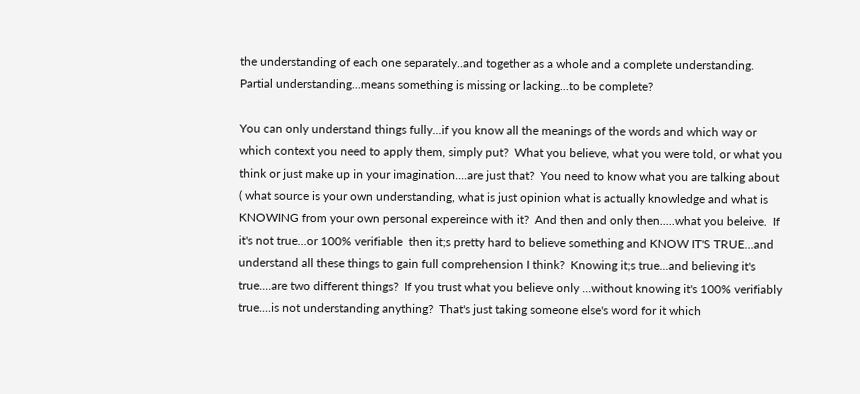the understanding of each one separately..and together as a whole and a complete understanding.  Partial understanding...means something is missing or lacking...to be complete?

You can only understand things fully...if you know all the meanings of the words and which way or which context you need to apply them, simply put?  What you believe, what you were told, or what you think or just make up in your imagination....are just that?  You need to know what you are talking about ( what source is your own understanding, what is just opinion what is actually knowledge and what is KNOWING from your own personal expereince with it?  And then and only then.....what you beleive.  If it's not true...or 100% verifiable  then it;s pretty hard to believe something and KNOW IT'S TRUE...and understand all these things to gain full comprehension I think?  Knowing it;s true...and believing it's true....are two different things?  If you trust what you believe only ...without knowing it's 100% verifiably true....is not understanding anything?  That's just taking someone else's word for it which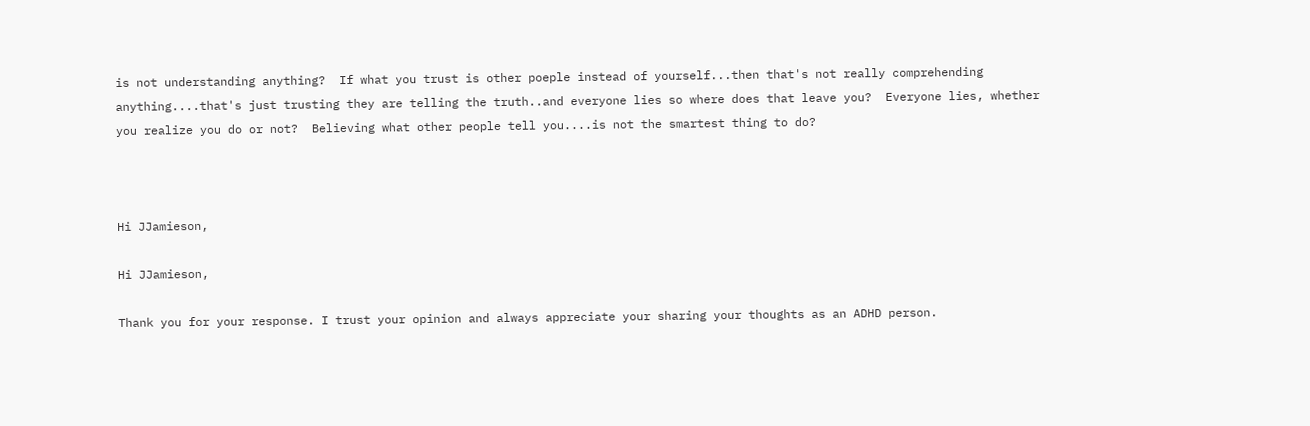is not understanding anything?  If what you trust is other poeple instead of yourself...then that's not really comprehending anything....that's just trusting they are telling the truth..and everyone lies so where does that leave you?  Everyone lies, whether you realize you do or not?  Believing what other people tell you....is not the smartest thing to do?



Hi JJamieson,

Hi JJamieson,

Thank you for your response. I trust your opinion and always appreciate your sharing your thoughts as an ADHD person.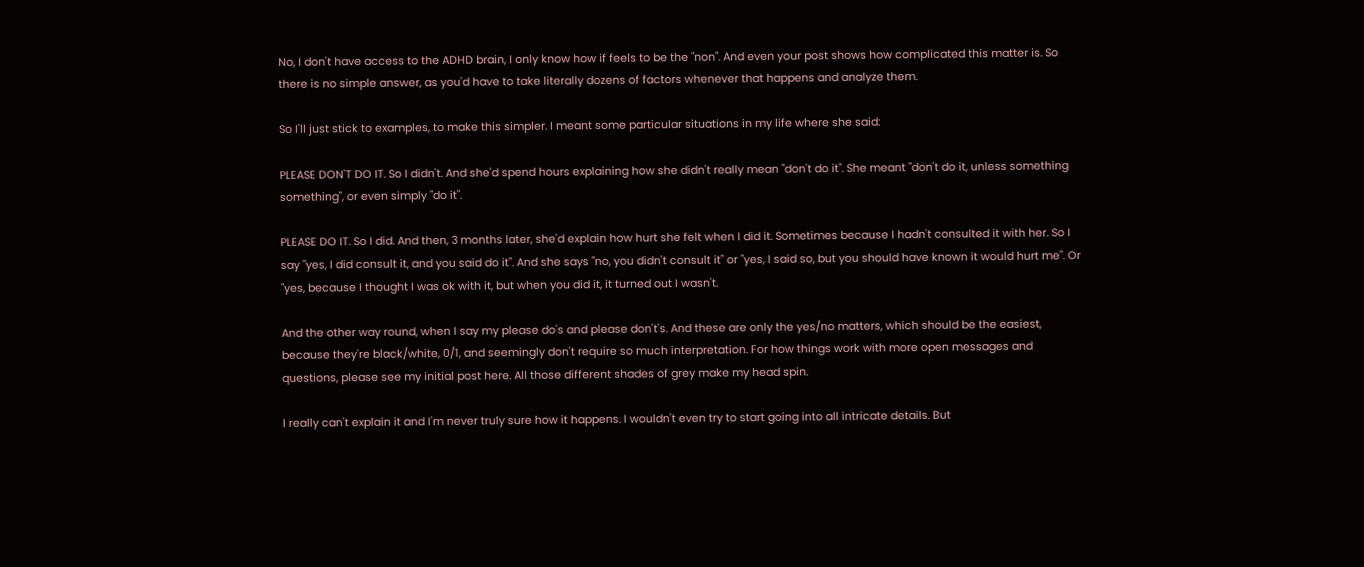No, I don't have access to the ADHD brain, I only know how if feels to be the "non". And even your post shows how complicated this matter is. So there is no simple answer, as you'd have to take literally dozens of factors whenever that happens and analyze them.

So I'll just stick to examples, to make this simpler. I meant some particular situations in my life where she said:

PLEASE DON'T DO IT. So I didn't. And she'd spend hours explaining how she didn't really mean "don't do it". She meant "don't do it, unless something something", or even simply "do it".

PLEASE DO IT. So I did. And then, 3 months later, she'd explain how hurt she felt when I did it. Sometimes because I hadn't consulted it with her. So I say "yes, I did consult it, and you said do it". And she says "no, you didn't consult it" or "yes, I said so, but you should have known it would hurt me". Or "yes, because I thought I was ok with it, but when you did it, it turned out I wasn't.

And the other way round, when I say my please do's and please don't's. And these are only the yes/no matters, which should be the easiest, because they're black/white, 0/1, and seemingly don't require so much interpretation. For how things work with more open messages and questions, please see my initial post here. All those different shades of grey make my head spin.

I really can't explain it and I'm never truly sure how it happens. I wouldn't even try to start going into all intricate details. But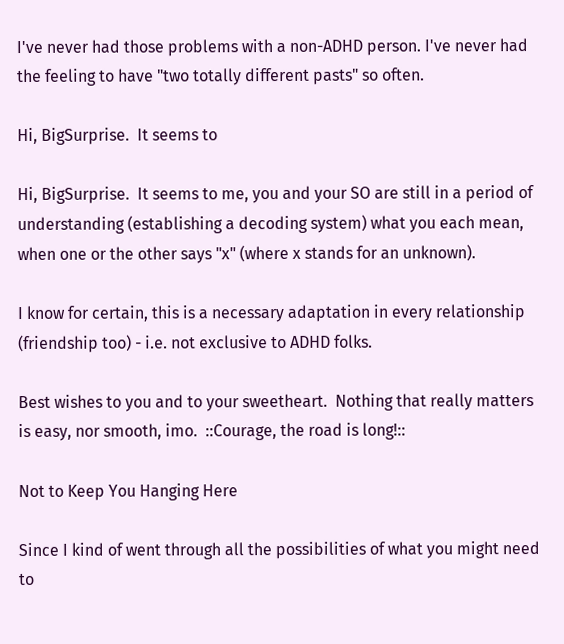I've never had those problems with a non-ADHD person. I've never had the feeling to have "two totally different pasts" so often.

Hi, BigSurprise.  It seems to

Hi, BigSurprise.  It seems to me, you and your SO are still in a period of understanding (establishing a decoding system) what you each mean, when one or the other says "x" (where x stands for an unknown).

I know for certain, this is a necessary adaptation in every relationship (friendship too) - i.e. not exclusive to ADHD folks.

Best wishes to you and to your sweetheart.  Nothing that really matters is easy, nor smooth, imo.  ::Courage, the road is long!::

Not to Keep You Hanging Here

Since I kind of went through all the possibilities of what you might need to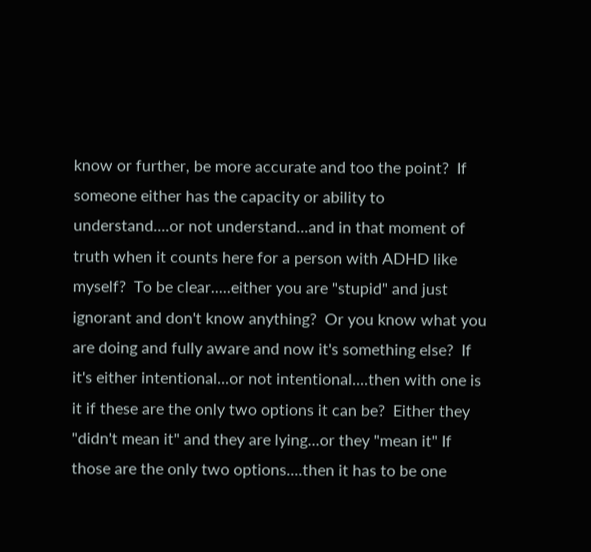know or further, be more accurate and too the point?  If someone either has the capacity or ability to understand....or not understand...and in that moment of truth when it counts here for a person with ADHD like myself?  To be clear.....either you are "stupid" and just ignorant and don't know anything?  Or you know what you are doing and fully aware and now it's something else?  If it's either intentional...or not intentional....then with one is it if these are the only two options it can be?  Either they "didn't mean it" and they are lying...or they "mean it" If those are the only two options....then it has to be one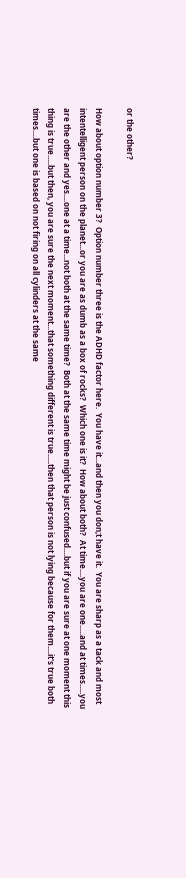or the other?

How about option number 3?  Option number three is the ADHD factor here.  You have it...and then you don;t have it.  You are sharp as a tack and most intentelligent person on the planet...or you are as dumb as a box of rocks?  Which one is it?  How about both?  At time....you are one.....and at times.....you are the other and yes....one at a time...not both at the same time?  Both at the same time might be just confused....but if you are sure at one moment this thing is true.....but then, you are sure the next moment...that something different is true.....then that person is not lying because for them....it's true both times....but one is based on not firing on all cylinders at the same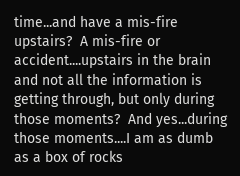time...and have a mis-fire upstairs?  A mis-fire or accident....upstairs in the brain and not all the information is getting through, but only during those moments?  And yes...during those moments....I am as dumb as a box of rocks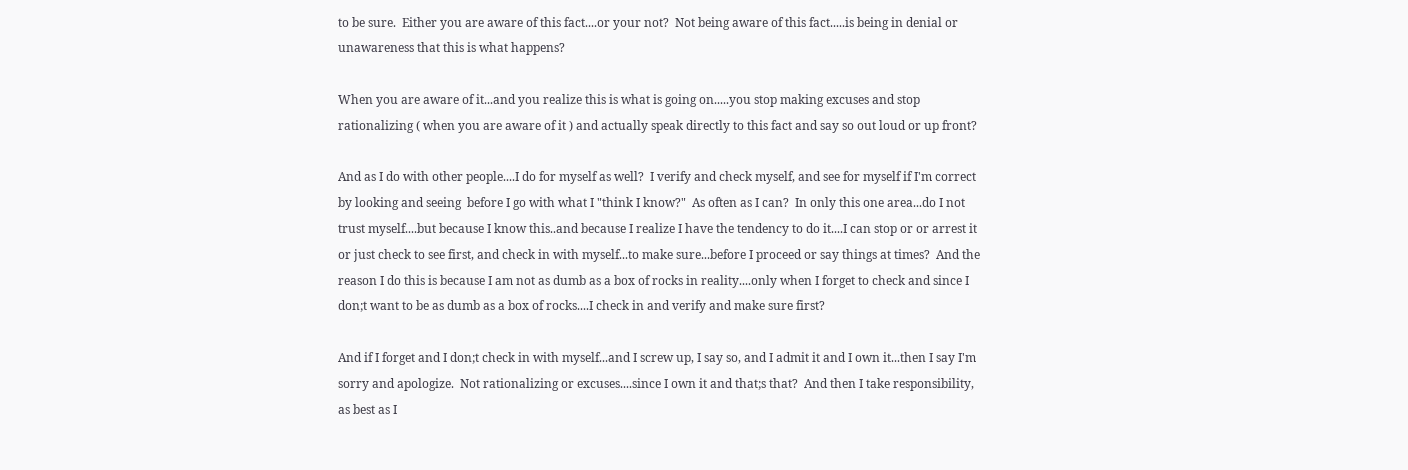to be sure.  Either you are aware of this fact....or your not?  Not being aware of this fact.....is being in denial or unawareness that this is what happens?

When you are aware of it...and you realize this is what is going on.....you stop making excuses and stop rationalizing ( when you are aware of it ) and actually speak directly to this fact and say so out loud or up front?

And as I do with other people....I do for myself as well?  I verify and check myself, and see for myself if I'm correct by looking and seeing  before I go with what I "think I know?"  As often as I can?  In only this one area...do I not trust myself....but because I know this..and because I realize I have the tendency to do it....I can stop or or arrest it or just check to see first, and check in with myself...to make sure...before I proceed or say things at times?  And the reason I do this is because I am not as dumb as a box of rocks in reality....only when I forget to check and since I don;t want to be as dumb as a box of rocks....I check in and verify and make sure first?

And if I forget and I don;t check in with myself...and I screw up, I say so, and I admit it and I own it...then I say I'm sorry and apologize.  Not rationalizing or excuses....since I own it and that;s that?  And then I take responsibility, as best as I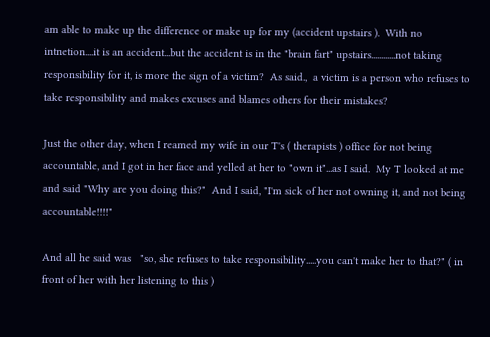am able to make up the difference or make up for my (accident upstairs ).  With no intnetion....it is an accident...but the accident is in the "brain fart" upstairs............not taking responsibility for it, is more the sign of a victim?  As said.,  a victim is a person who refuses to take responsibility and makes excuses and blames others for their mistakes?

Just the other day, when I reamed my wife in our T's ( therapists ) office for not being accountable, and I got in her face and yelled at her to "own it"...as I said.  My T looked at me and said "Why are you doing this?"  And I said, "I'm sick of her not owning it, and not being accountable!!!!"

And all he said was   "so, she refuses to take responsibility.....you can't make her to that?" ( in front of her with her listening to this )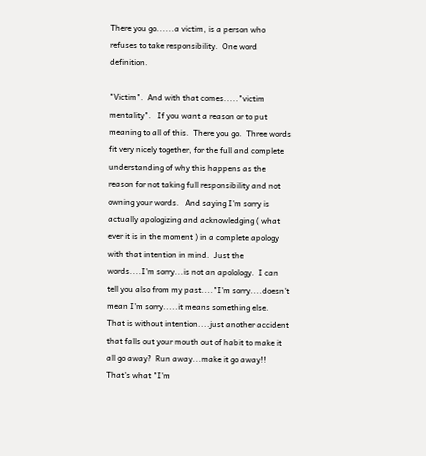There you go......a victim, is a person who refuses to take responsibility.  One word definition.

"Victim".  And with that comes....."victim mentality".   If you want a reason or to put meaning to all of this.  There you go.  Three words fit very nicely together, for the full and complete understanding of why this happens as the reason for not taking full responsibility and not owning your words.   And saying I'm sorry is actually apologizing and acknowledging ( what ever it is in the moment ) in a complete apology with that intention in mind.  Just the words....I'm sorry...is not an apolology.  I can tell you also from my past...."I'm sorry....doesn't mean I'm sorry.....it means something else.  That is without intention....just another accident that falls out your mouth out of habit to make it all go away?  Run away...make it go away!!  That's what "I'm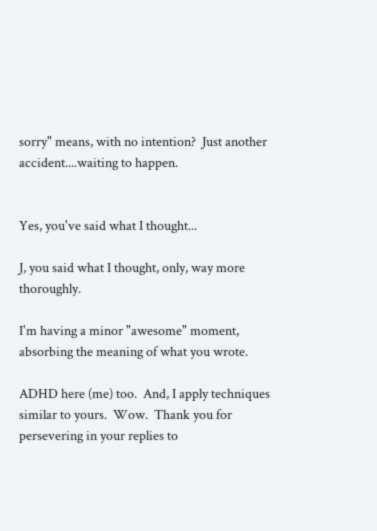sorry" means, with no intention?  Just another accident....waiting to happen.


Yes, you've said what I thought...

J, you said what I thought, only, way more thoroughly.

I'm having a minor "awesome" moment, absorbing the meaning of what you wrote.

ADHD here (me) too.  And, I apply techniques similar to yours.  Wow.  Thank you for persevering in your replies to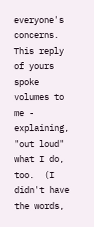everyone's concerns.  This reply of yours spoke volumes to me - explaining, "out loud" what I do, too.  (I didn't have the words,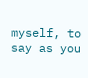myself, to say as you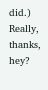did.)  Really, thanks, hey?